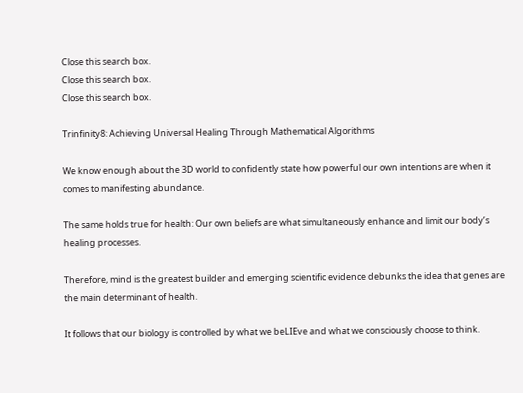Close this search box.
Close this search box.
Close this search box.

Trinfinity8: Achieving Universal Healing Through Mathematical Algorithms

We know enough about the 3D world to confidently state how powerful our own intentions are when it comes to manifesting abundance.

The same holds true for health: Our own beliefs are what simultaneously enhance and limit our body’s healing processes.

Therefore, mind is the greatest builder and emerging scientific evidence debunks the idea that genes are the main determinant of health.

It follows that our biology is controlled by what we beLIEve and what we consciously choose to think.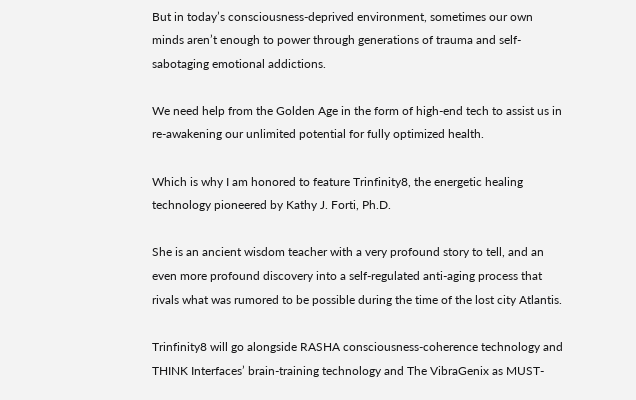But in today’s consciousness-deprived environment, sometimes our own minds aren’t enough to power through generations of trauma and self-sabotaging emotional addictions.

We need help from the Golden Age in the form of high-end tech to assist us in re-awakening our unlimited potential for fully optimized health.

Which is why I am honored to feature Trinfinity8, the energetic healing technology pioneered by Kathy J. Forti, Ph.D.

She is an ancient wisdom teacher with a very profound story to tell, and an even more profound discovery into a self-regulated anti-aging process that rivals what was rumored to be possible during the time of the lost city Atlantis.

Trinfinity8 will go alongside RASHA consciousness-coherence technology and THINK Interfaces’ brain-training technology and The VibraGenix as MUST-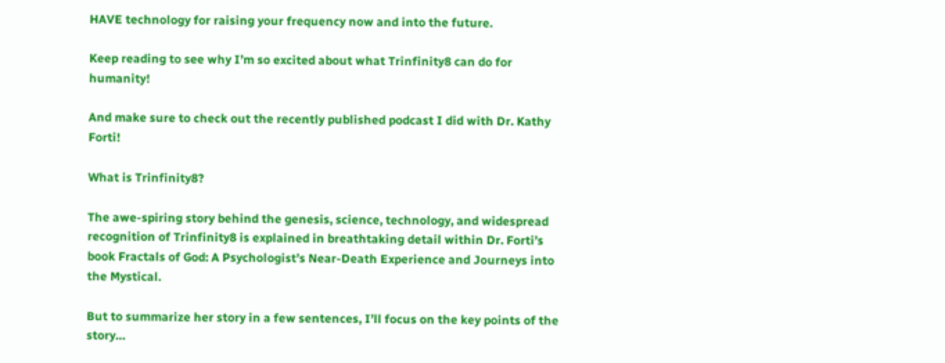HAVE technology for raising your frequency now and into the future.

Keep reading to see why I’m so excited about what Trinfinity8 can do for humanity!

And make sure to check out the recently published podcast I did with Dr. Kathy Forti!

What is Trinfinity8?

The awe-spiring story behind the genesis, science, technology, and widespread recognition of Trinfinity8 is explained in breathtaking detail within Dr. Forti’s book Fractals of God: A Psychologist’s Near-Death Experience and Journeys into the Mystical.

But to summarize her story in a few sentences, I’ll focus on the key points of the story…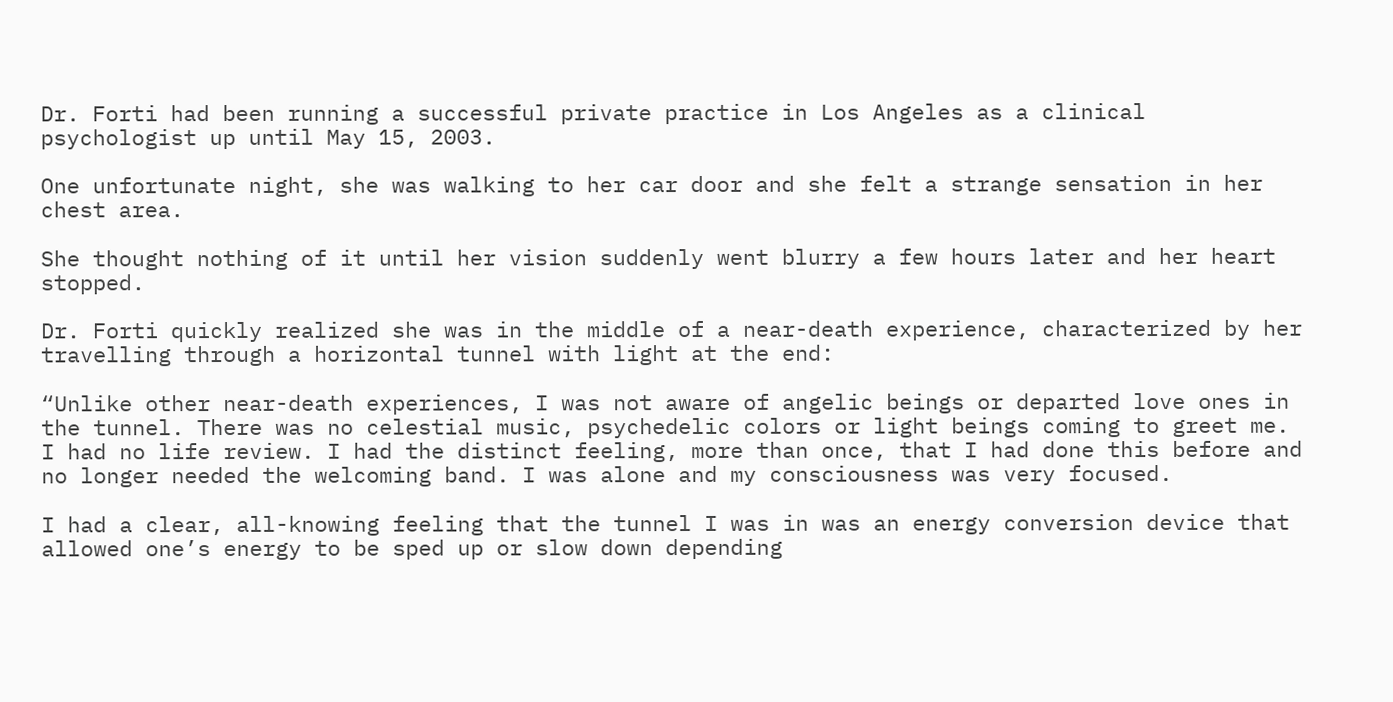Dr. Forti had been running a successful private practice in Los Angeles as a clinical psychologist up until May 15, 2003.

One unfortunate night, she was walking to her car door and she felt a strange sensation in her chest area.

She thought nothing of it until her vision suddenly went blurry a few hours later and her heart stopped.

Dr. Forti quickly realized she was in the middle of a near-death experience, characterized by her travelling through a horizontal tunnel with light at the end:

“Unlike other near-death experiences, I was not aware of angelic beings or departed love ones in the tunnel. There was no celestial music, psychedelic colors or light beings coming to greet me. I had no life review. I had the distinct feeling, more than once, that I had done this before and no longer needed the welcoming band. I was alone and my consciousness was very focused.

I had a clear, all-knowing feeling that the tunnel I was in was an energy conversion device that allowed one’s energy to be sped up or slow down depending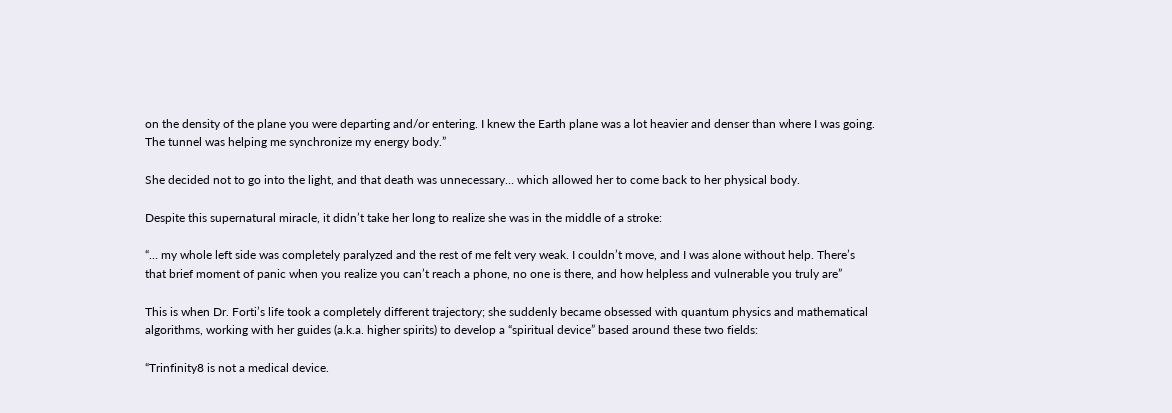on the density of the plane you were departing and/or entering. I knew the Earth plane was a lot heavier and denser than where I was going. The tunnel was helping me synchronize my energy body.”

She decided not to go into the light, and that death was unnecessary… which allowed her to come back to her physical body.

Despite this supernatural miracle, it didn’t take her long to realize she was in the middle of a stroke:

“… my whole left side was completely paralyzed and the rest of me felt very weak. I couldn’t move, and I was alone without help. There’s that brief moment of panic when you realize you can’t reach a phone, no one is there, and how helpless and vulnerable you truly are”

This is when Dr. Forti’s life took a completely different trajectory; she suddenly became obsessed with quantum physics and mathematical algorithms, working with her guides (a.k.a. higher spirits) to develop a “spiritual device” based around these two fields:

“Trinfinity8 is not a medical device.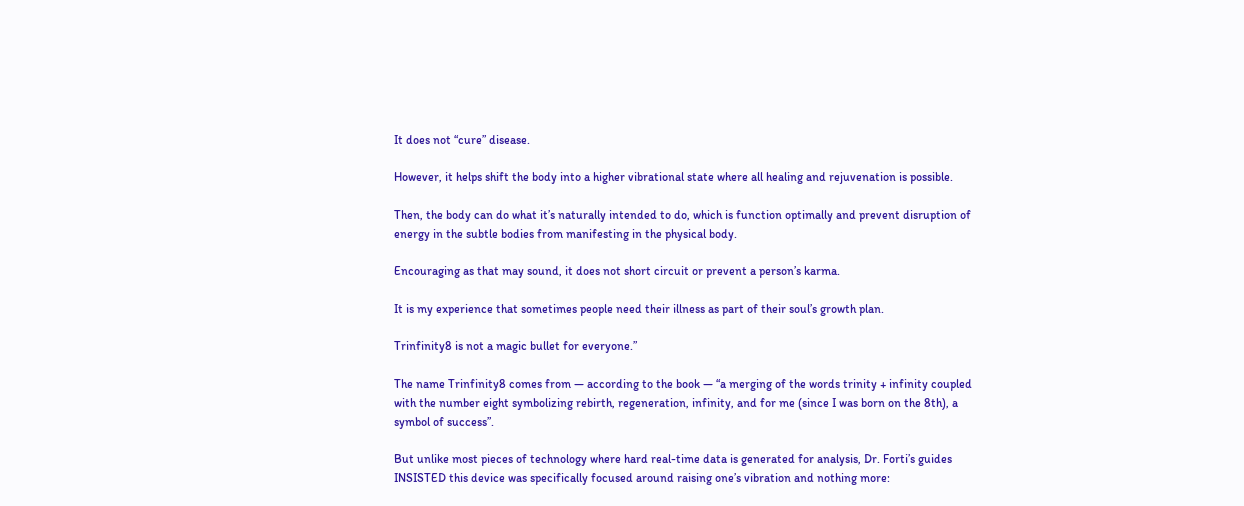It does not “cure” disease.

However, it helps shift the body into a higher vibrational state where all healing and rejuvenation is possible.

Then, the body can do what it’s naturally intended to do, which is function optimally and prevent disruption of energy in the subtle bodies from manifesting in the physical body.

Encouraging as that may sound, it does not short circuit or prevent a person’s karma.

It is my experience that sometimes people need their illness as part of their soul’s growth plan.

Trinfinity8 is not a magic bullet for everyone.”

The name Trinfinity8 comes from — according to the book — “a merging of the words trinity + infinity coupled with the number eight symbolizing rebirth, regeneration, infinity, and for me (since I was born on the 8th), a symbol of success”.

But unlike most pieces of technology where hard real-time data is generated for analysis, Dr. Forti’s guides INSISTED this device was specifically focused around raising one’s vibration and nothing more: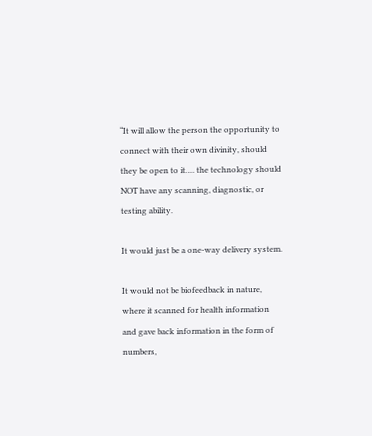“It will allow the person the opportunity to connect with their own divinity, should they be open to it…. the technology should NOT have any scanning, diagnostic, or testing ability.

It would just be a one-way delivery system.

It would not be biofeedback in nature, where it scanned for health information and gave back information in the form of numbers,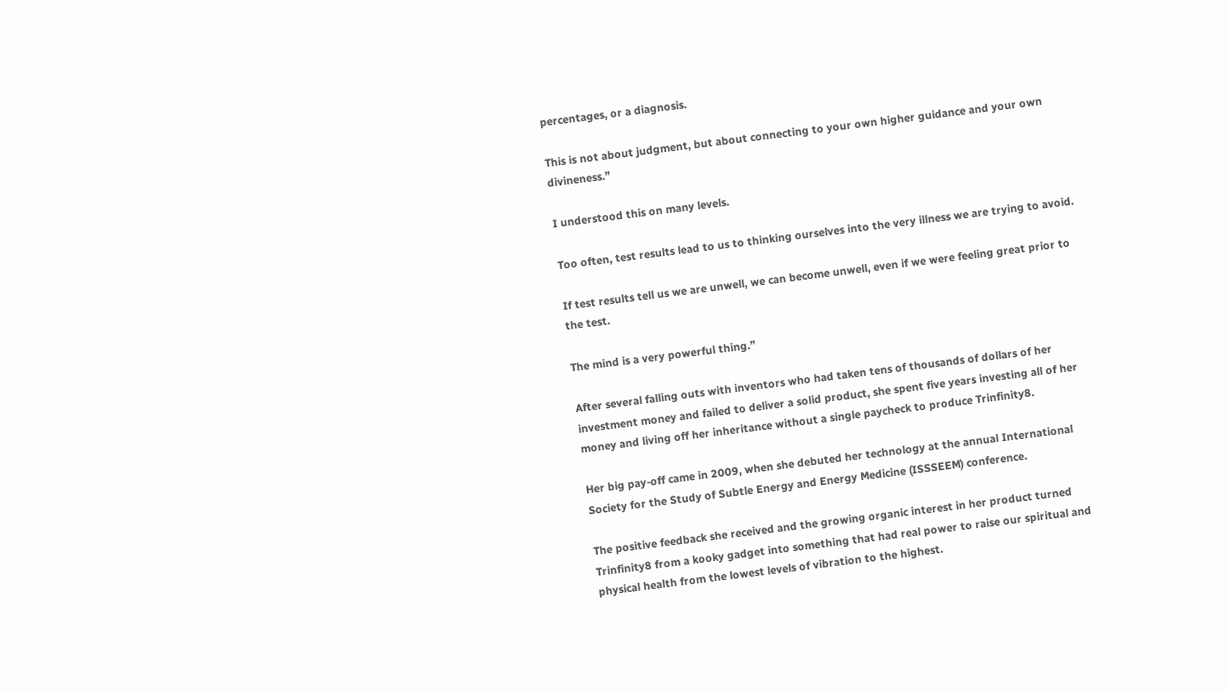percentages, or a diagnosis.

This is not about judgment, but about connecting to your own higher guidance and your own divineness.”

I understood this on many levels.

Too often, test results lead to us to thinking ourselves into the very illness we are trying to avoid.

If test results tell us we are unwell, we can become unwell, even if we were feeling great prior to the test.

The mind is a very powerful thing.”

After several falling outs with inventors who had taken tens of thousands of dollars of her investment money and failed to deliver a solid product, she spent five years investing all of her money and living off her inheritance without a single paycheck to produce Trinfinity8.

Her big pay-off came in 2009, when she debuted her technology at the annual International Society for the Study of Subtle Energy and Energy Medicine (ISSSEEM) conference.

The positive feedback she received and the growing organic interest in her product turned Trinfinity8 from a kooky gadget into something that had real power to raise our spiritual and physical health from the lowest levels of vibration to the highest.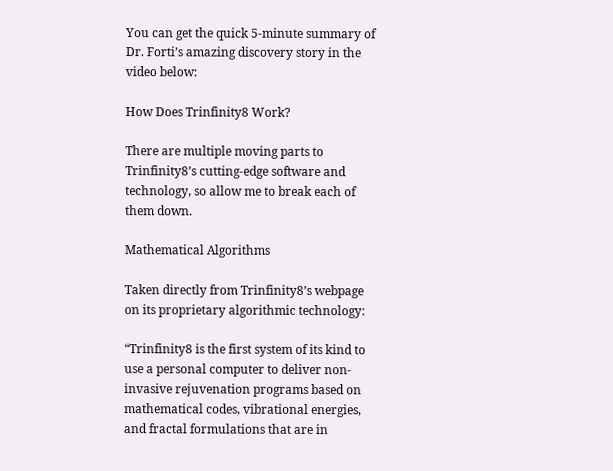You can get the quick 5-minute summary of Dr. Forti’s amazing discovery story in the video below:

How Does Trinfinity8 Work?

There are multiple moving parts to Trinfinity8’s cutting-edge software and technology, so allow me to break each of them down.

Mathematical Algorithms

Taken directly from Trinfinity8’s webpage on its proprietary algorithmic technology:

“Trinfinity8 is the first system of its kind to use a personal computer to deliver non-invasive rejuvenation programs based on mathematical codes, vibrational energies, and fractal formulations that are in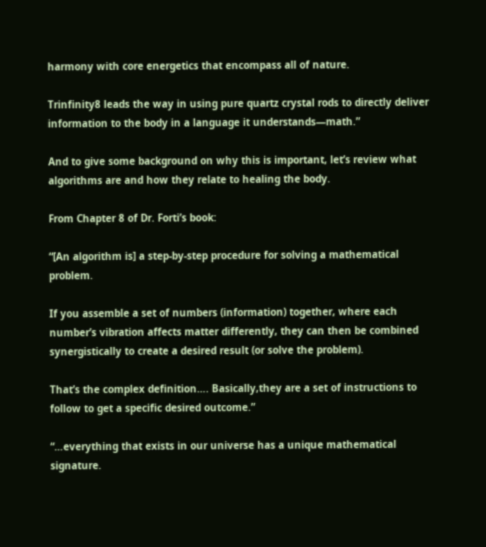harmony with core energetics that encompass all of nature.

Trinfinity8 leads the way in using pure quartz crystal rods to directly deliver information to the body in a language it understands—math.”

And to give some background on why this is important, let’s review what algorithms are and how they relate to healing the body.

From Chapter 8 of Dr. Forti’s book:

“[An algorithm is] a step-by-step procedure for solving a mathematical problem.

If you assemble a set of numbers (information) together, where each number’s vibration affects matter differently, they can then be combined synergistically to create a desired result (or solve the problem).

That’s the complex definition…. Basically,they are a set of instructions to follow to get a specific desired outcome.”

“…everything that exists in our universe has a unique mathematical signature.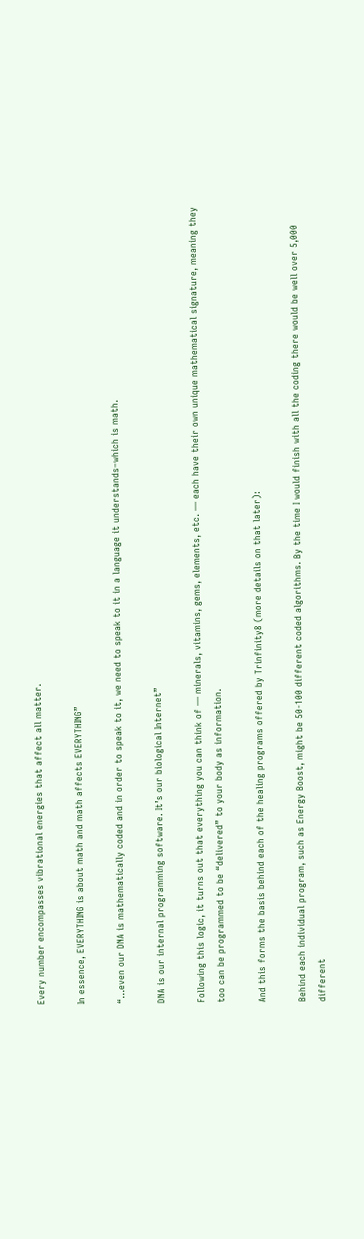Every number encompasses vibrational energies that affect all matter.

In essence, EVERYTHING is about math and math affects EVERYTHING”

“…even our DNA is mathematically coded and in order to speak to it, we need to speak to it in a language it understands–which is math.

DNA is our internal programming software. It’s our biological Internet”

Following this logic, it turns out that everything you can think of — minerals, vitamins, gems, elements, etc. — each have their own unique mathematical signature, meaning they too can be programmed to be “delivered” to your body as information.

And this forms the basis behind each of the healing programs offered by Trinfinity8 (more details on that later):

Behind each individual program, such as Energy Boost, might be 50-100 different coded algorithms. By the time I would finish with all the coding there would be well over 5,000 different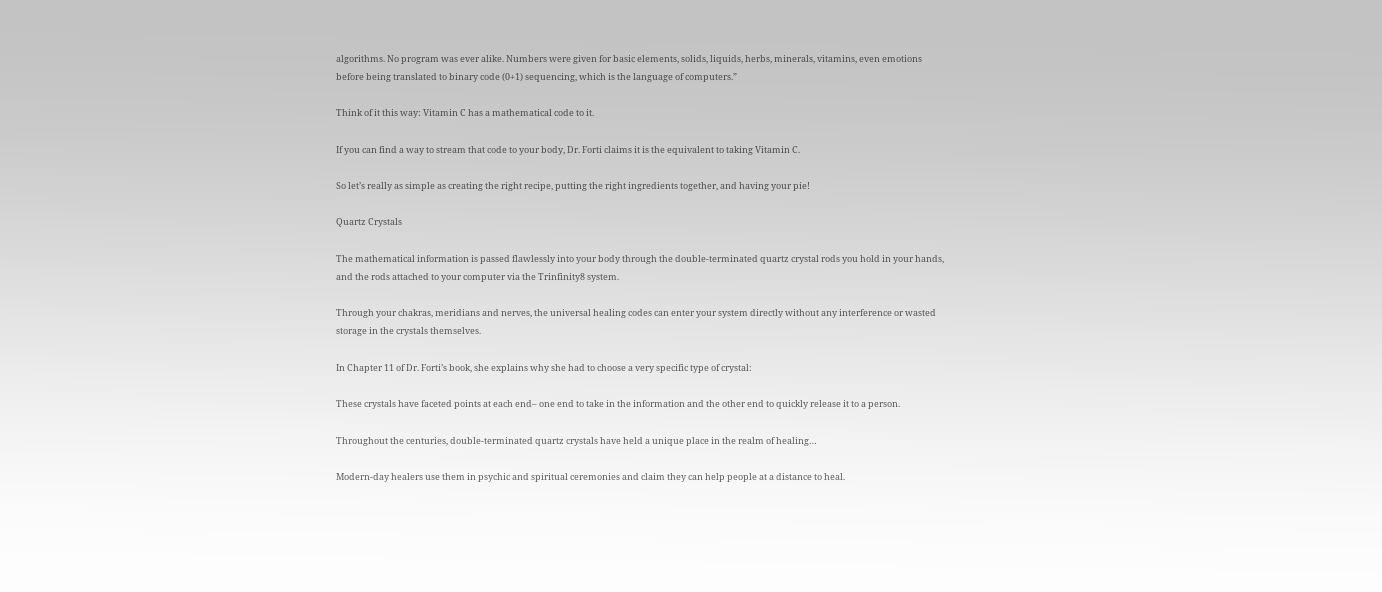algorithms. No program was ever alike. Numbers were given for basic elements, solids, liquids, herbs, minerals, vitamins, even emotions before being translated to binary code (0+1) sequencing, which is the language of computers.”

Think of it this way: Vitamin C has a mathematical code to it.

If you can find a way to stream that code to your body, Dr. Forti claims it is the equivalent to taking Vitamin C.

So let’s really as simple as creating the right recipe, putting the right ingredients together, and having your pie!

Quartz Crystals

The mathematical information is passed flawlessly into your body through the double-terminated quartz crystal rods you hold in your hands, and the rods attached to your computer via the Trinfinity8 system.

Through your chakras, meridians and nerves, the universal healing codes can enter your system directly without any interference or wasted storage in the crystals themselves.

In Chapter 11 of Dr. Forti’s book, she explains why she had to choose a very specific type of crystal:

These crystals have faceted points at each end– one end to take in the information and the other end to quickly release it to a person.

Throughout the centuries, double-terminated quartz crystals have held a unique place in the realm of healing…

Modern-day healers use them in psychic and spiritual ceremonies and claim they can help people at a distance to heal.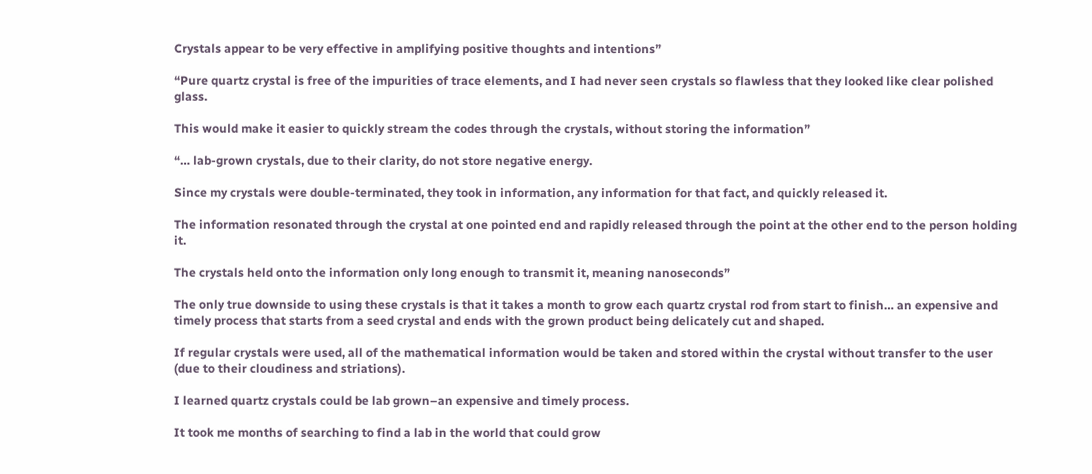Crystals appear to be very effective in amplifying positive thoughts and intentions”

“Pure quartz crystal is free of the impurities of trace elements, and I had never seen crystals so flawless that they looked like clear polished glass.

This would make it easier to quickly stream the codes through the crystals, without storing the information”

“… lab-grown crystals, due to their clarity, do not store negative energy.

Since my crystals were double-terminated, they took in information, any information for that fact, and quickly released it.

The information resonated through the crystal at one pointed end and rapidly released through the point at the other end to the person holding it.

The crystals held onto the information only long enough to transmit it, meaning nanoseconds”

The only true downside to using these crystals is that it takes a month to grow each quartz crystal rod from start to finish… an expensive and timely process that starts from a seed crystal and ends with the grown product being delicately cut and shaped.

If regular crystals were used, all of the mathematical information would be taken and stored within the crystal without transfer to the user (due to their cloudiness and striations).

I learned quartz crystals could be lab grown–an expensive and timely process.

It took me months of searching to find a lab in the world that could grow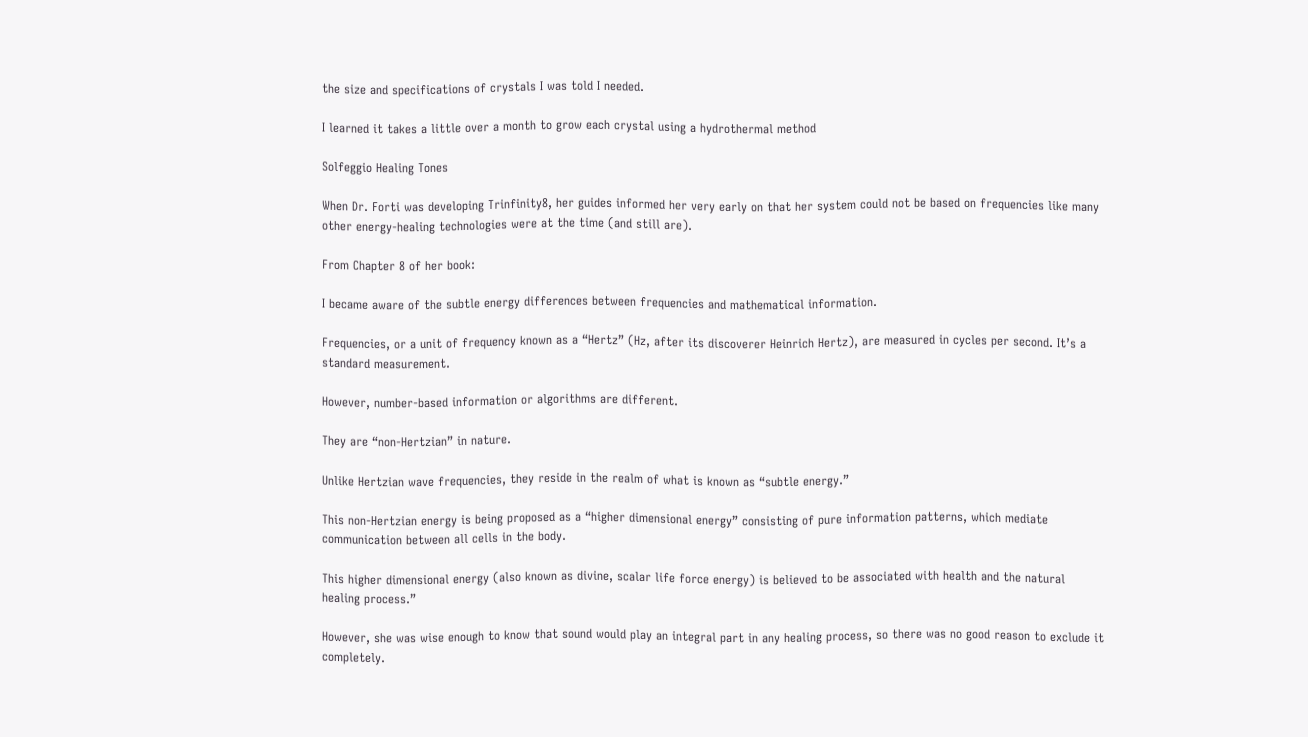the size and specifications of crystals I was told I needed.

I learned it takes a little over a month to grow each crystal using a hydrothermal method

Solfeggio Healing Tones

When Dr. Forti was developing Trinfinity8, her guides informed her very early on that her system could not be based on frequencies like many other energy-healing technologies were at the time (and still are).

From Chapter 8 of her book:

I became aware of the subtle energy differences between frequencies and mathematical information.

Frequencies, or a unit of frequency known as a “Hertz” (Hz, after its discoverer Heinrich Hertz), are measured in cycles per second. It’s a standard measurement.

However, number-based information or algorithms are different.

They are “non-Hertzian” in nature.

Unlike Hertzian wave frequencies, they reside in the realm of what is known as “subtle energy.”

This non-Hertzian energy is being proposed as a “higher dimensional energy” consisting of pure information patterns, which mediate communication between all cells in the body.

This higher dimensional energy (also known as divine, scalar life force energy) is believed to be associated with health and the natural healing process.”

However, she was wise enough to know that sound would play an integral part in any healing process, so there was no good reason to exclude it completely.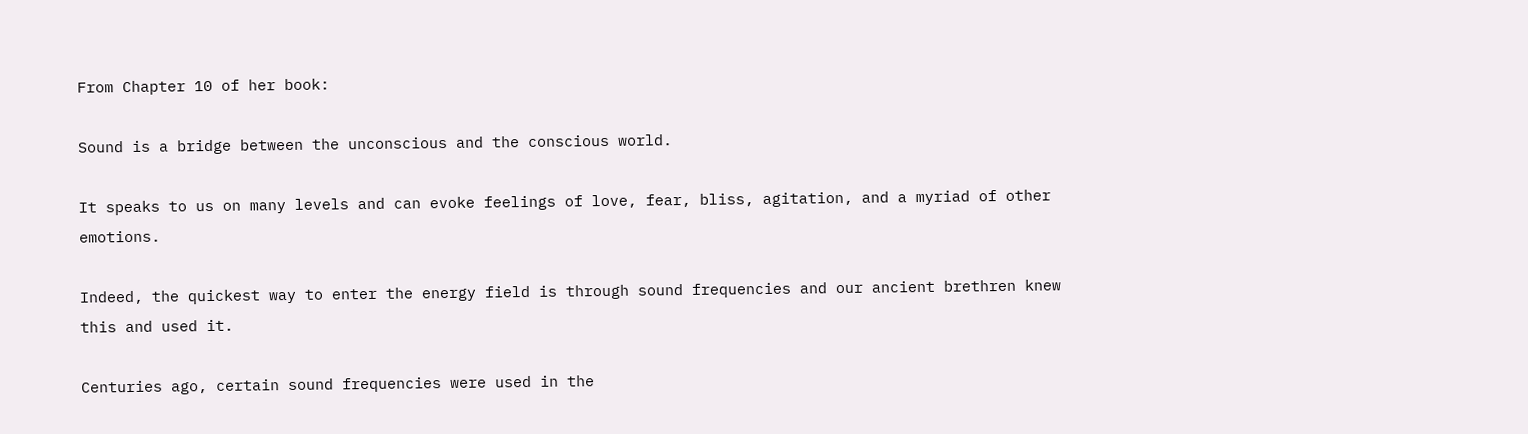From Chapter 10 of her book:

Sound is a bridge between the unconscious and the conscious world.

It speaks to us on many levels and can evoke feelings of love, fear, bliss, agitation, and a myriad of other emotions.

Indeed, the quickest way to enter the energy field is through sound frequencies and our ancient brethren knew this and used it.

Centuries ago, certain sound frequencies were used in the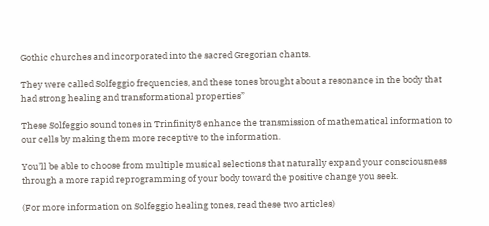Gothic churches and incorporated into the sacred Gregorian chants.

They were called Solfeggio frequencies, and these tones brought about a resonance in the body that had strong healing and transformational properties”

These Solfeggio sound tones in Trinfinity8 enhance the transmission of mathematical information to our cells by making them more receptive to the information.

You’ll be able to choose from multiple musical selections that naturally expand your consciousness through a more rapid reprogramming of your body toward the positive change you seek.

(For more information on Solfeggio healing tones, read these two articles)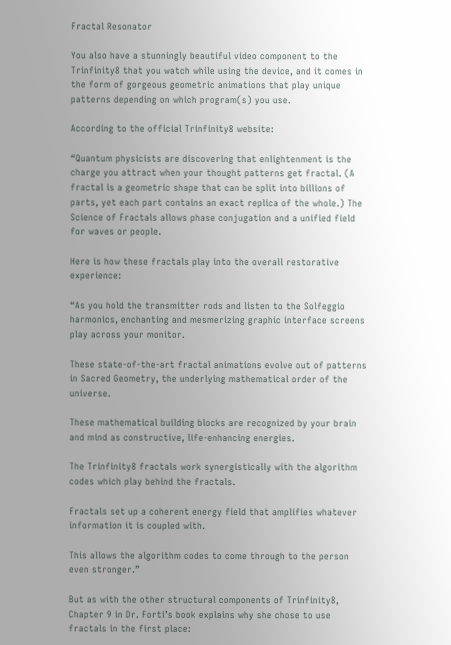Fractal Resonator

You also have a stunningly beautiful video component to the Trinfinity8 that you watch while using the device, and it comes in the form of gorgeous geometric animations that play unique patterns depending on which program(s) you use.

According to the official Trinfinity8 website:

“Quantum physicists are discovering that enlightenment is the charge you attract when your thought patterns get fractal. (A fractal is a geometric shape that can be split into billions of parts, yet each part contains an exact replica of the whole.) The Science of Fractals allows phase conjugation and a unified field for waves or people.

Here is how these fractals play into the overall restorative experience:

“As you hold the transmitter rods and listen to the Solfeggio harmonics, enchanting and mesmerizing graphic interface screens play across your monitor.

These state-of-the-art fractal animations evolve out of patterns in Sacred Geometry, the underlying mathematical order of the universe.

These mathematical building blocks are recognized by your brain and mind as constructive, life-enhancing energies.

The Trinfinity8 fractals work synergistically with the algorithm codes which play behind the fractals.

Fractals set up a coherent energy field that amplifies whatever information it is coupled with.

This allows the algorithm codes to come through to the person even stronger.”

But as with the other structural components of Trinfinity8, Chapter 9 in Dr. Forti’s book explains why she chose to use fractals in the first place: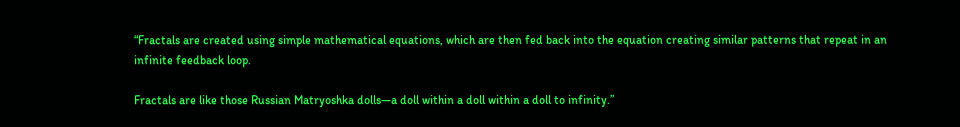“Fractals are created using simple mathematical equations, which are then fed back into the equation creating similar patterns that repeat in an infinite feedback loop.

Fractals are like those Russian Matryoshka dolls—a doll within a doll within a doll to infinity.”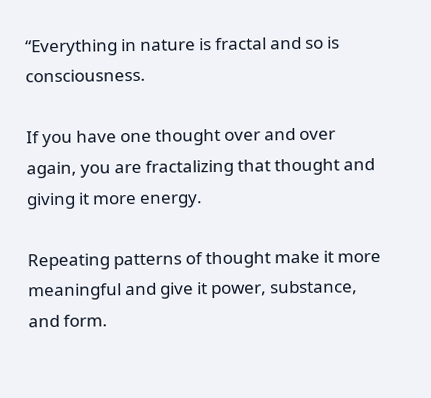“Everything in nature is fractal and so is consciousness.

If you have one thought over and over again, you are fractalizing that thought and giving it more energy.

Repeating patterns of thought make it more meaningful and give it power, substance, and form.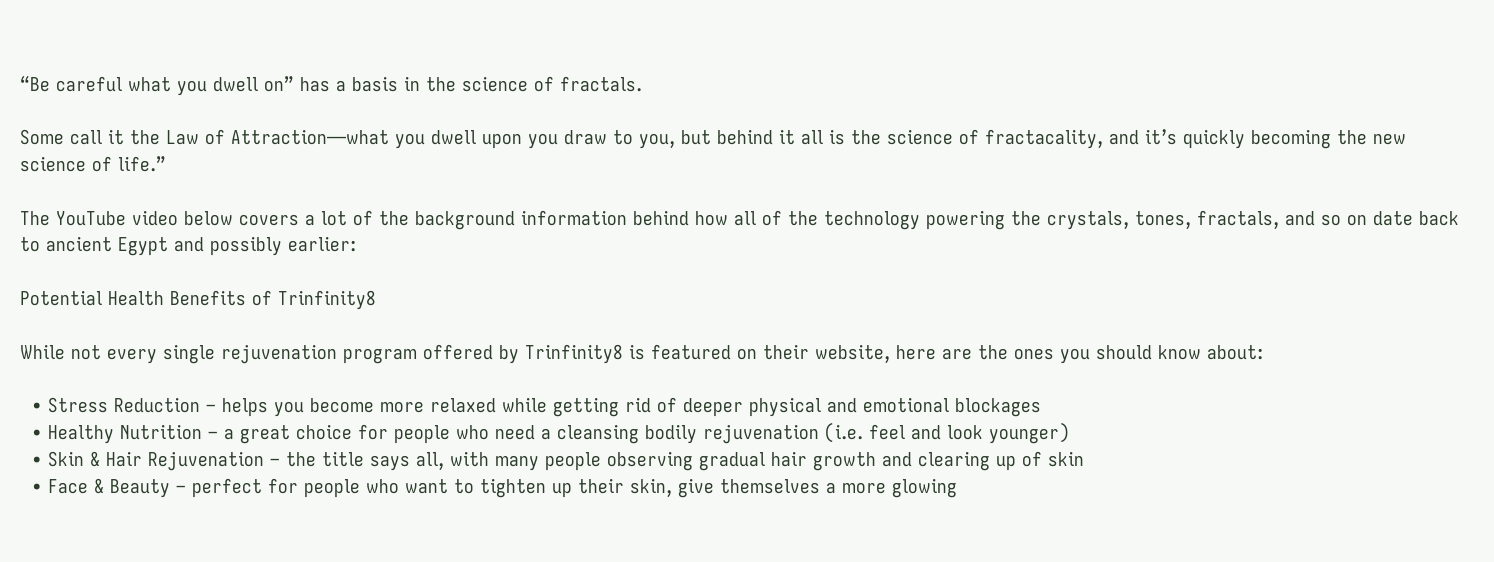“Be careful what you dwell on” has a basis in the science of fractals.

Some call it the Law of Attraction—what you dwell upon you draw to you, but behind it all is the science of fractacality, and it’s quickly becoming the new science of life.”

The YouTube video below covers a lot of the background information behind how all of the technology powering the crystals, tones, fractals, and so on date back to ancient Egypt and possibly earlier:

Potential Health Benefits of Trinfinity8

While not every single rejuvenation program offered by Trinfinity8 is featured on their website, here are the ones you should know about:

  • Stress Reduction – helps you become more relaxed while getting rid of deeper physical and emotional blockages
  • Healthy Nutrition – a great choice for people who need a cleansing bodily rejuvenation (i.e. feel and look younger)
  • Skin & Hair Rejuvenation – the title says all, with many people observing gradual hair growth and clearing up of skin
  • Face & Beauty – perfect for people who want to tighten up their skin, give themselves a more glowing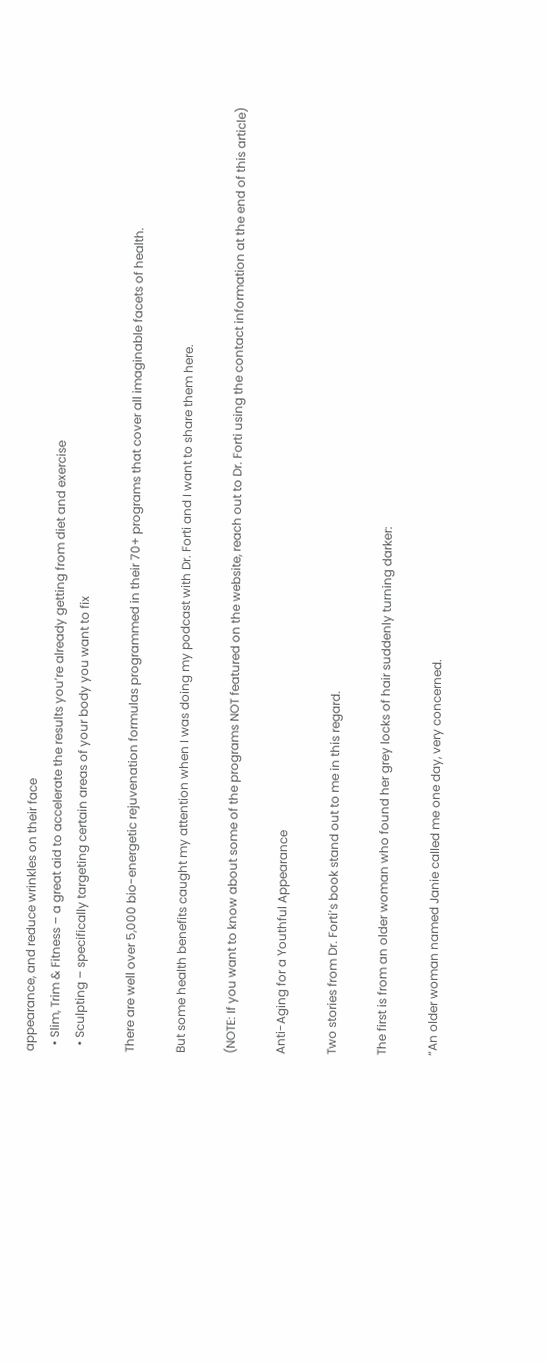appearance, and reduce wrinkles on their face
  • Slim, Trim & Fitness – a great aid to accelerate the results you’re already getting from diet and exercise
  • Sculpting – specifically targeting certain areas of your body you want to fix

There are well over 5,000 bio-energetic rejuvenation formulas programmed in their 70+ programs that cover all imaginable facets of health.

But some health benefits caught my attention when I was doing my podcast with Dr. Forti and I want to share them here.

(NOTE: If you want to know about some of the programs NOT featured on the website, reach out to Dr. Forti using the contact information at the end of this article)

Anti-Aging for a Youthful Appearance

Two stories from Dr. Forti’s book stand out to me in this regard.

The first is from an older woman who found her grey locks of hair suddenly turning darker:

“An older woman named Janie called me one day, very concerned.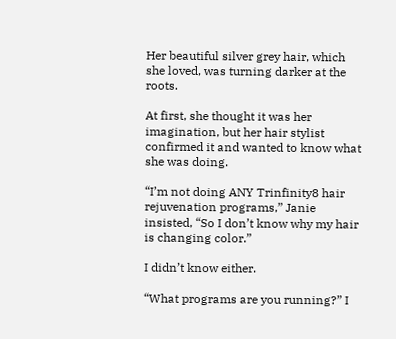Her beautiful silver grey hair, which she loved, was turning darker at the roots.

At first, she thought it was her imagination, but her hair stylist confirmed it and wanted to know what she was doing.

“I’m not doing ANY Trinfinity8 hair rejuvenation programs,” Janie insisted, “So I don’t know why my hair is changing color.”

I didn’t know either.

“What programs are you running?” I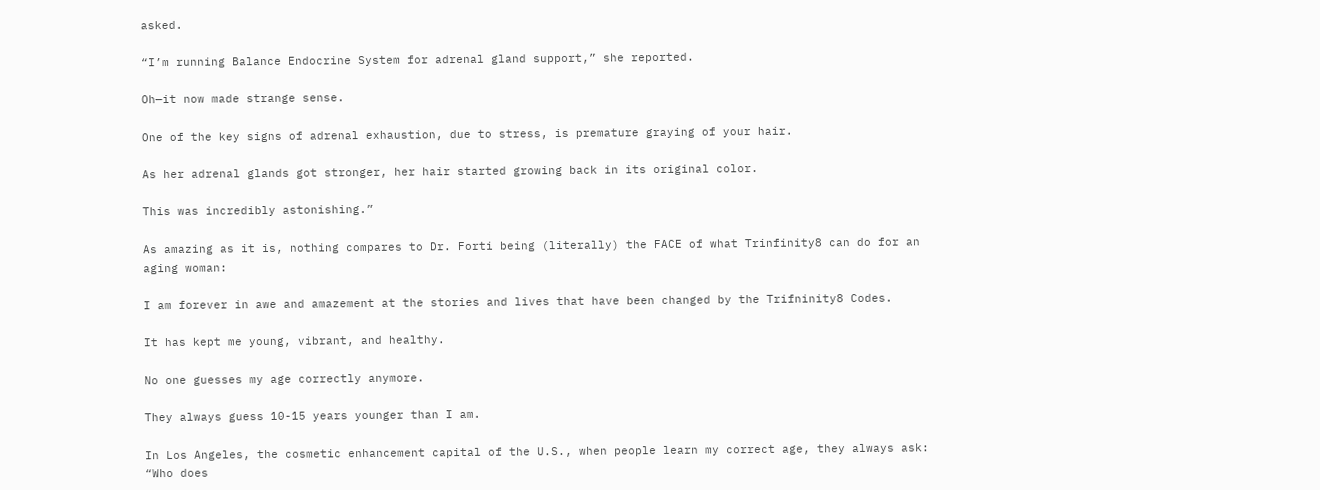asked.

“I’m running Balance Endocrine System for adrenal gland support,” she reported.

Oh—it now made strange sense.

One of the key signs of adrenal exhaustion, due to stress, is premature graying of your hair.

As her adrenal glands got stronger, her hair started growing back in its original color.

This was incredibly astonishing.”

As amazing as it is, nothing compares to Dr. Forti being (literally) the FACE of what Trinfinity8 can do for an aging woman:

I am forever in awe and amazement at the stories and lives that have been changed by the Trifninity8 Codes.

It has kept me young, vibrant, and healthy.

No one guesses my age correctly anymore.

They always guess 10-15 years younger than I am.

In Los Angeles, the cosmetic enhancement capital of the U.S., when people learn my correct age, they always ask: “Who does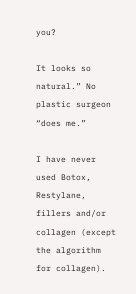you?

It looks so natural.” No plastic surgeon “does me.”

I have never used Botox, Restylane, fillers and/or collagen (except the algorithm for collagen).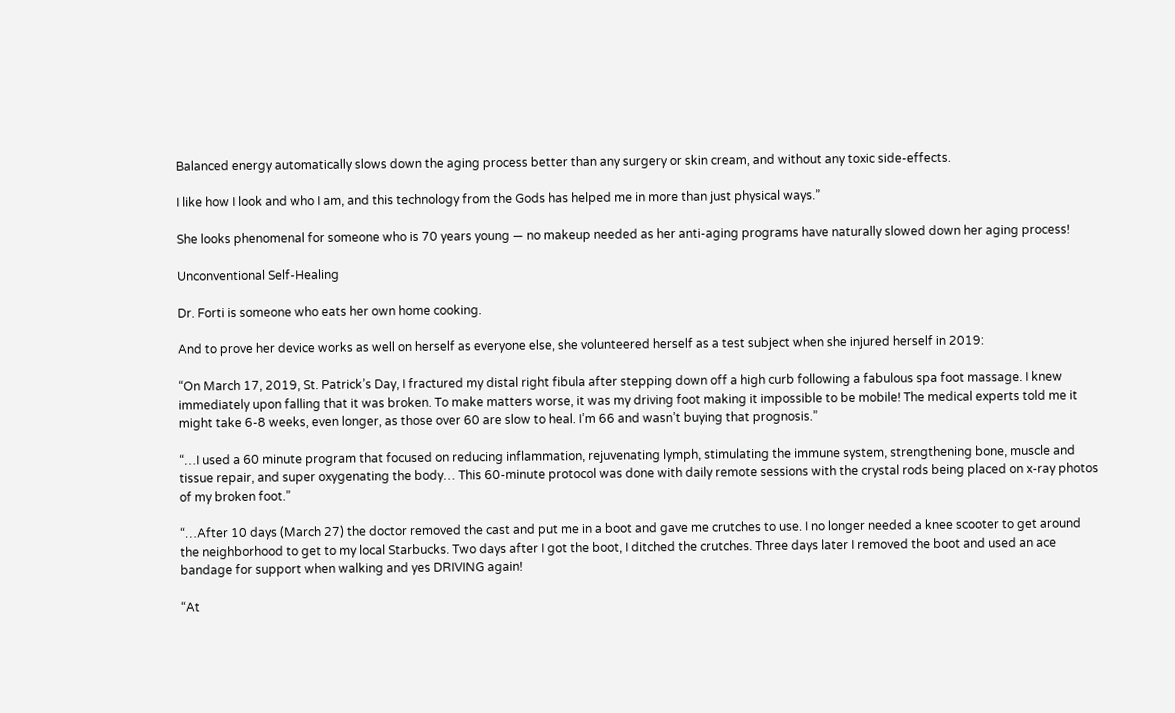Balanced energy automatically slows down the aging process better than any surgery or skin cream, and without any toxic side-effects.

I like how I look and who I am, and this technology from the Gods has helped me in more than just physical ways.”

She looks phenomenal for someone who is 70 years young — no makeup needed as her anti-aging programs have naturally slowed down her aging process!

Unconventional Self-Healing

Dr. Forti is someone who eats her own home cooking.

And to prove her device works as well on herself as everyone else, she volunteered herself as a test subject when she injured herself in 2019:

“On March 17, 2019, St. Patrick’s Day, I fractured my distal right fibula after stepping down off a high curb following a fabulous spa foot massage. I knew immediately upon falling that it was broken. To make matters worse, it was my driving foot making it impossible to be mobile! The medical experts told me it might take 6-8 weeks, even longer, as those over 60 are slow to heal. I’m 66 and wasn’t buying that prognosis.”

“…I used a 60 minute program that focused on reducing inflammation, rejuvenating lymph, stimulating the immune system, strengthening bone, muscle and tissue repair, and super oxygenating the body… This 60-minute protocol was done with daily remote sessions with the crystal rods being placed on x-ray photos of my broken foot.”

“…After 10 days (March 27) the doctor removed the cast and put me in a boot and gave me crutches to use. I no longer needed a knee scooter to get around the neighborhood to get to my local Starbucks. Two days after I got the boot, I ditched the crutches. Three days later I removed the boot and used an ace bandage for support when walking and yes DRIVING again!

“At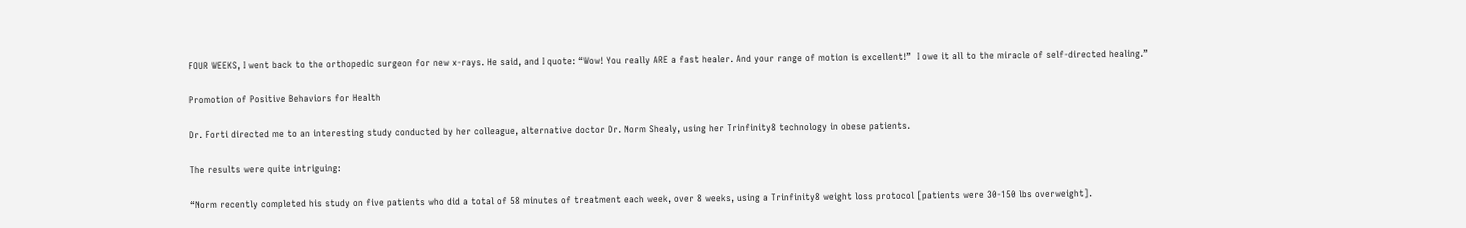FOUR WEEKS, I went back to the orthopedic surgeon for new x-rays. He said, and I quote: “Wow! You really ARE a fast healer. And your range of motion is excellent!”  I owe it all to the miracle of self-directed healing.”

Promotion of Positive Behaviors for Health

Dr. Forti directed me to an interesting study conducted by her colleague, alternative doctor Dr. Norm Shealy, using her Trinfinity8 technology in obese patients.

The results were quite intriguing:

“Norm recently completed his study on five patients who did a total of 58 minutes of treatment each week, over 8 weeks, using a Trinfinity8 weight loss protocol [patients were 30-150 lbs overweight].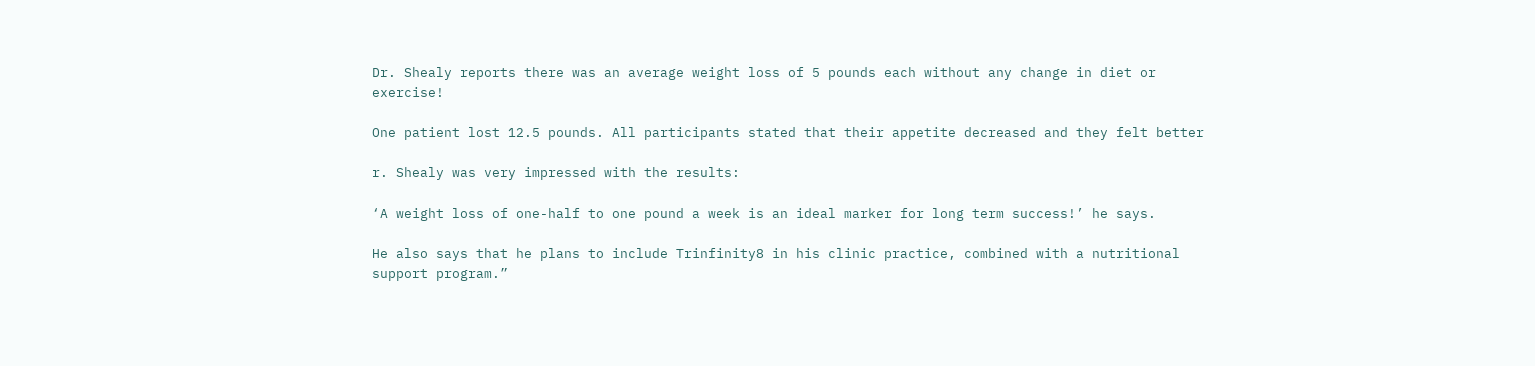Dr. Shealy reports there was an average weight loss of 5 pounds each without any change in diet or exercise!

One patient lost 12.5 pounds. All participants stated that their appetite decreased and they felt better

r. Shealy was very impressed with the results:

‘A weight loss of one-half to one pound a week is an ideal marker for long term success!’ he says.

He also says that he plans to include Trinfinity8 in his clinic practice, combined with a nutritional support program.”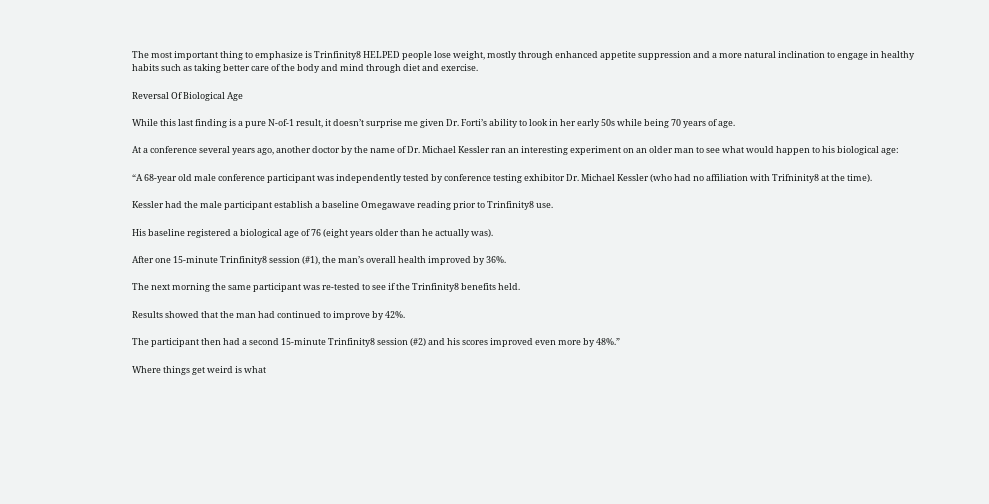The most important thing to emphasize is Trinfinity8 HELPED people lose weight, mostly through enhanced appetite suppression and a more natural inclination to engage in healthy habits such as taking better care of the body and mind through diet and exercise.

Reversal Of Biological Age

While this last finding is a pure N-of-1 result, it doesn’t surprise me given Dr. Forti’s ability to look in her early 50s while being 70 years of age.

At a conference several years ago, another doctor by the name of Dr. Michael Kessler ran an interesting experiment on an older man to see what would happen to his biological age:

“A 68-year old male conference participant was independently tested by conference testing exhibitor Dr. Michael Kessler (who had no affiliation with Trifninity8 at the time).

Kessler had the male participant establish a baseline Omegawave reading prior to Trinfinity8 use.

His baseline registered a biological age of 76 (eight years older than he actually was).

After one 15-minute Trinfinity8 session (#1), the man’s overall health improved by 36%.

The next morning the same participant was re-tested to see if the Trinfinity8 benefits held.

Results showed that the man had continued to improve by 42%.

The participant then had a second 15-minute Trinfinity8 session (#2) and his scores improved even more by 48%.”

Where things get weird is what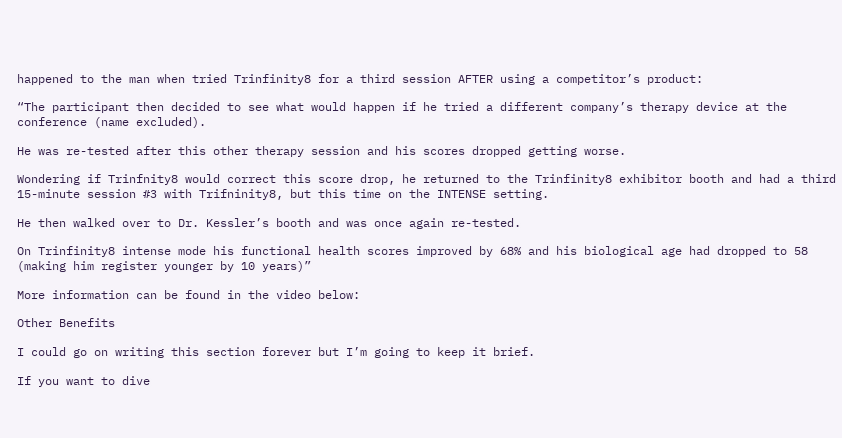happened to the man when tried Trinfinity8 for a third session AFTER using a competitor’s product:

“The participant then decided to see what would happen if he tried a different company’s therapy device at the conference (name excluded).

He was re-tested after this other therapy session and his scores dropped getting worse.

Wondering if Trinfnity8 would correct this score drop, he returned to the Trinfinity8 exhibitor booth and had a third 15-minute session #3 with Trifninity8, but this time on the INTENSE setting.

He then walked over to Dr. Kessler’s booth and was once again re-tested.

On Trinfinity8 intense mode his functional health scores improved by 68% and his biological age had dropped to 58 (making him register younger by 10 years)”

More information can be found in the video below:

Other Benefits

I could go on writing this section forever but I’m going to keep it brief.

If you want to dive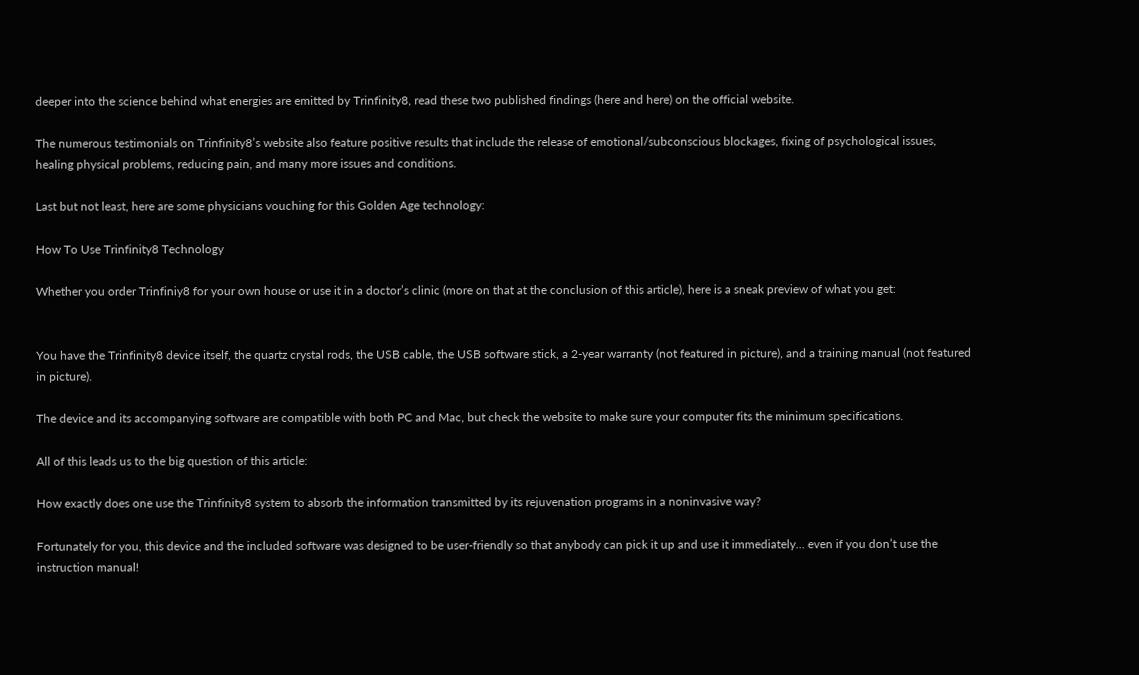deeper into the science behind what energies are emitted by Trinfinity8, read these two published findings (here and here) on the official website.

The numerous testimonials on Trinfinity8’s website also feature positive results that include the release of emotional/subconscious blockages, fixing of psychological issues, healing physical problems, reducing pain, and many more issues and conditions.

Last but not least, here are some physicians vouching for this Golden Age technology:

How To Use Trinfinity8 Technology

Whether you order Trinfiniy8 for your own house or use it in a doctor’s clinic (more on that at the conclusion of this article), here is a sneak preview of what you get:


You have the Trinfinity8 device itself, the quartz crystal rods, the USB cable, the USB software stick, a 2-year warranty (not featured in picture), and a training manual (not featured in picture).

The device and its accompanying software are compatible with both PC and Mac, but check the website to make sure your computer fits the minimum specifications.

All of this leads us to the big question of this article:

How exactly does one use the Trinfinity8 system to absorb the information transmitted by its rejuvenation programs in a noninvasive way?

Fortunately for you, this device and the included software was designed to be user-friendly so that anybody can pick it up and use it immediately… even if you don’t use the instruction manual!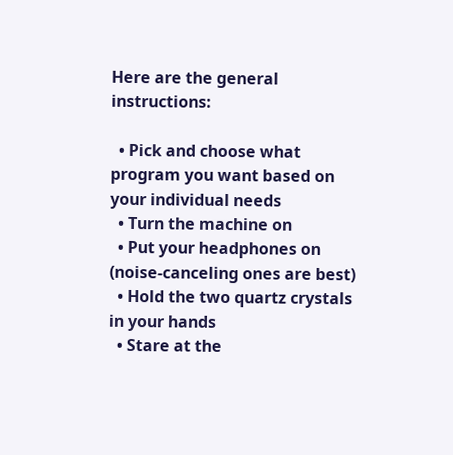Here are the general instructions:

  • Pick and choose what program you want based on your individual needs
  • Turn the machine on
  • Put your headphones on (noise-canceling ones are best)
  • Hold the two quartz crystals in your hands
  • Stare at the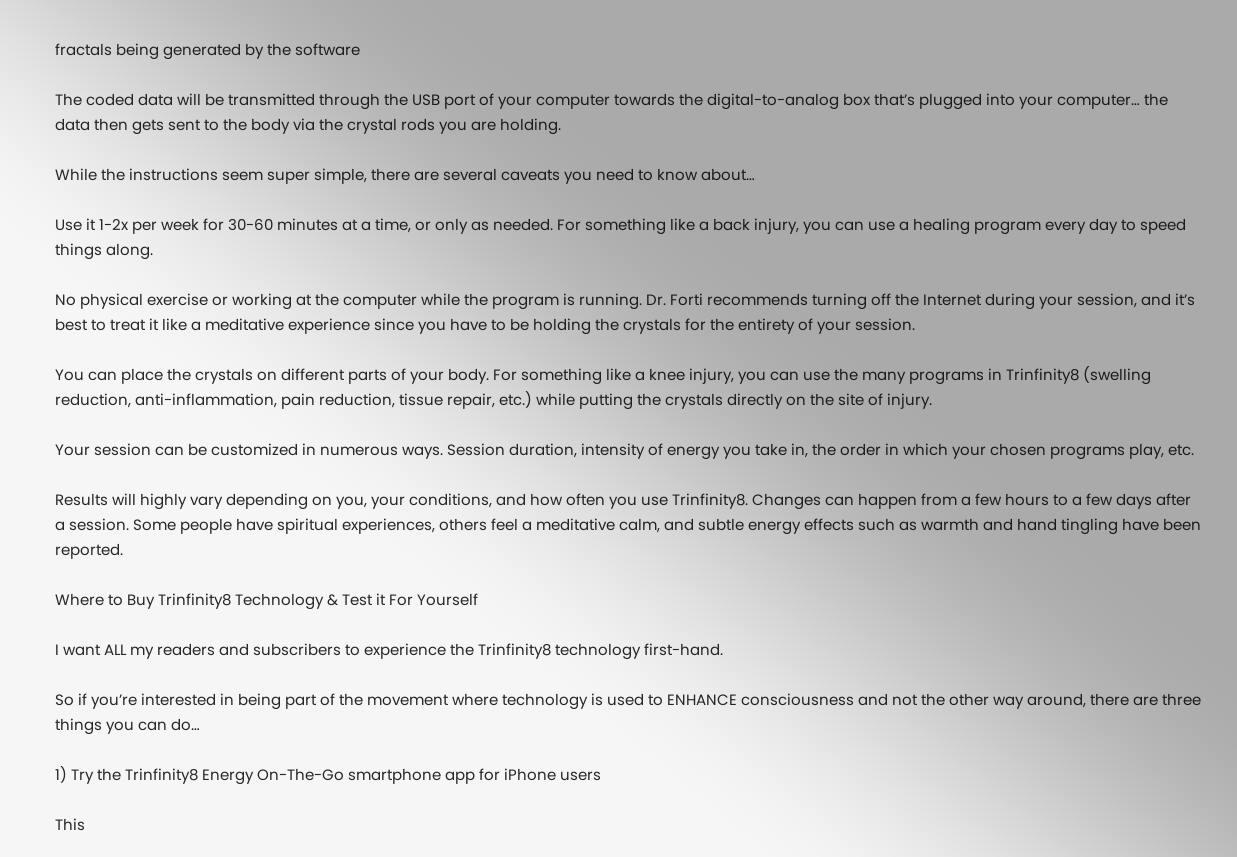fractals being generated by the software

The coded data will be transmitted through the USB port of your computer towards the digital-to-analog box that’s plugged into your computer… the data then gets sent to the body via the crystal rods you are holding.

While the instructions seem super simple, there are several caveats you need to know about…

Use it 1-2x per week for 30-60 minutes at a time, or only as needed. For something like a back injury, you can use a healing program every day to speed things along.

No physical exercise or working at the computer while the program is running. Dr. Forti recommends turning off the Internet during your session, and it’s best to treat it like a meditative experience since you have to be holding the crystals for the entirety of your session.

You can place the crystals on different parts of your body. For something like a knee injury, you can use the many programs in Trinfinity8 (swelling reduction, anti-inflammation, pain reduction, tissue repair, etc.) while putting the crystals directly on the site of injury.

Your session can be customized in numerous ways. Session duration, intensity of energy you take in, the order in which your chosen programs play, etc.

Results will highly vary depending on you, your conditions, and how often you use Trinfinity8. Changes can happen from a few hours to a few days after a session. Some people have spiritual experiences, others feel a meditative calm, and subtle energy effects such as warmth and hand tingling have been reported.

Where to Buy Trinfinity8 Technology & Test it For Yourself

I want ALL my readers and subscribers to experience the Trinfinity8 technology first-hand.

So if you’re interested in being part of the movement where technology is used to ENHANCE consciousness and not the other way around, there are three things you can do…

1) Try the Trinfinity8 Energy On-The-Go smartphone app for iPhone users

This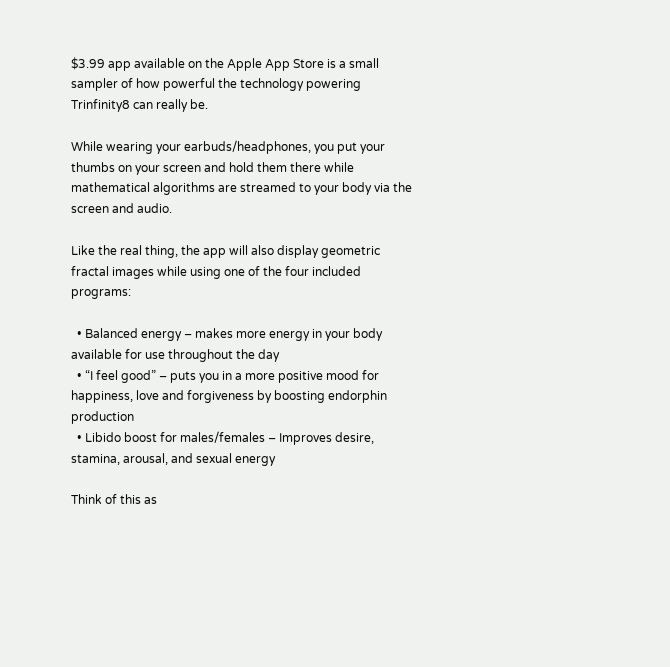$3.99 app available on the Apple App Store is a small sampler of how powerful the technology powering Trinfinity8 can really be.

While wearing your earbuds/headphones, you put your thumbs on your screen and hold them there while mathematical algorithms are streamed to your body via the screen and audio.

Like the real thing, the app will also display geometric fractal images while using one of the four included programs:

  • Balanced energy – makes more energy in your body available for use throughout the day
  • “I feel good” – puts you in a more positive mood for happiness, love and forgiveness by boosting endorphin production
  • Libido boost for males/females – Improves desire, stamina, arousal, and sexual energy

Think of this as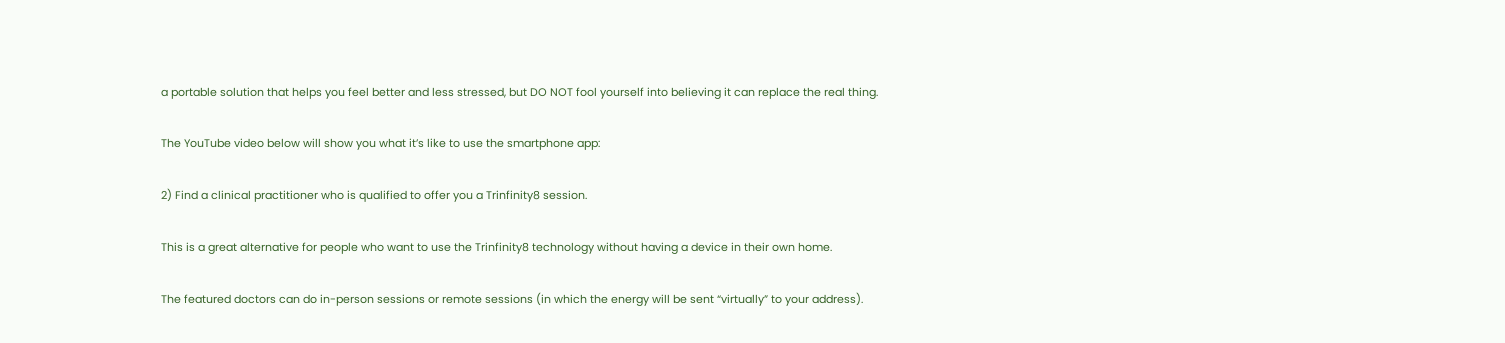a portable solution that helps you feel better and less stressed, but DO NOT fool yourself into believing it can replace the real thing.

The YouTube video below will show you what it’s like to use the smartphone app:

2) Find a clinical practitioner who is qualified to offer you a Trinfinity8 session.

This is a great alternative for people who want to use the Trinfinity8 technology without having a device in their own home.

The featured doctors can do in-person sessions or remote sessions (in which the energy will be sent “virtually” to your address).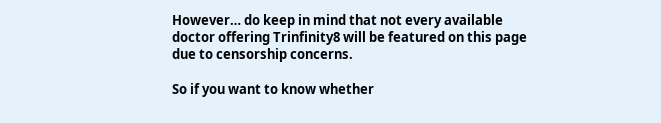However… do keep in mind that not every available doctor offering Trinfinity8 will be featured on this page due to censorship concerns.

So if you want to know whether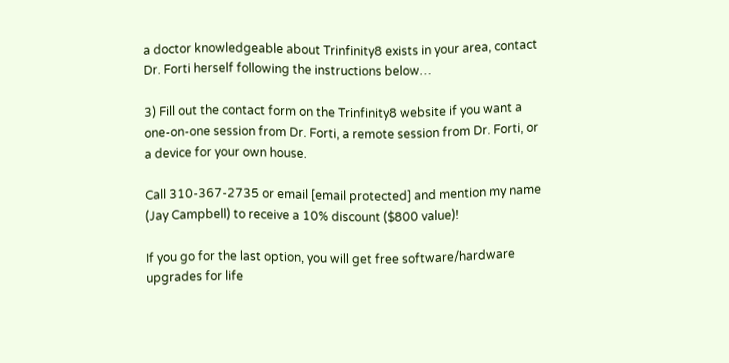a doctor knowledgeable about Trinfinity8 exists in your area, contact Dr. Forti herself following the instructions below…

3) Fill out the contact form on the Trinfinity8 website if you want a one-on-one session from Dr. Forti, a remote session from Dr. Forti, or a device for your own house.

Call 310-367-2735 or email [email protected] and mention my name (Jay Campbell) to receive a 10% discount ($800 value)!

If you go for the last option, you will get free software/hardware upgrades for life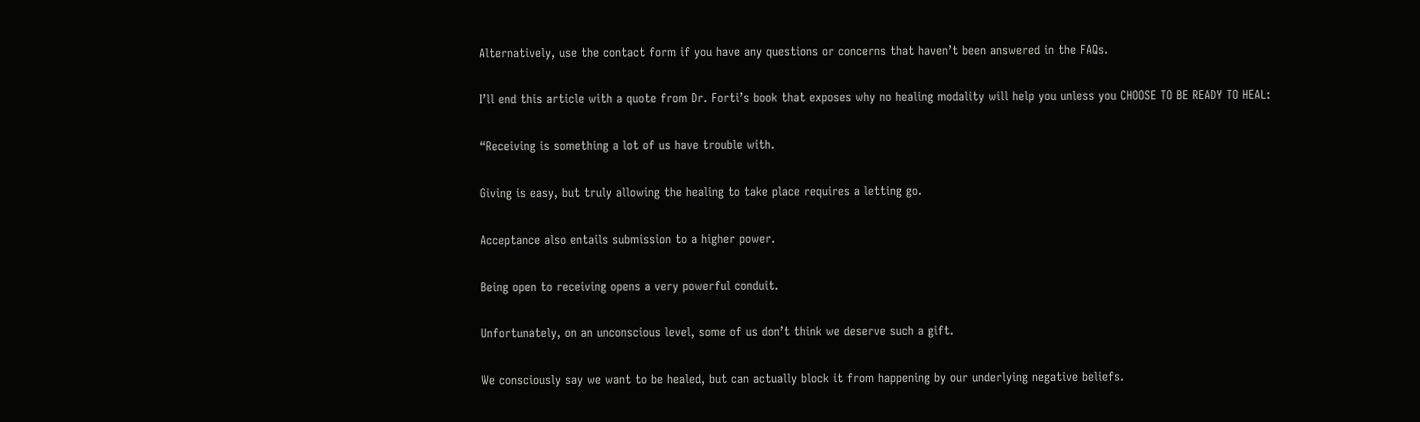Alternatively, use the contact form if you have any questions or concerns that haven’t been answered in the FAQs.

I’ll end this article with a quote from Dr. Forti’s book that exposes why no healing modality will help you unless you CHOOSE TO BE READY TO HEAL:

“Receiving is something a lot of us have trouble with.

Giving is easy, but truly allowing the healing to take place requires a letting go.

Acceptance also entails submission to a higher power.

Being open to receiving opens a very powerful conduit.

Unfortunately, on an unconscious level, some of us don’t think we deserve such a gift.

We consciously say we want to be healed, but can actually block it from happening by our underlying negative beliefs.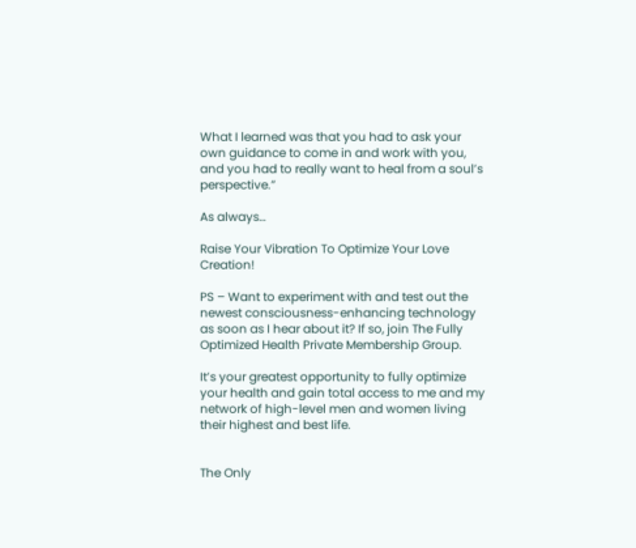What I learned was that you had to ask your own guidance to come in and work with you, and you had to really want to heal from a soul’s perspective.”

As always…

Raise Your Vibration To Optimize Your Love Creation!

PS – Want to experiment with and test out the newest consciousness-enhancing technology as soon as I hear about it? If so, join The Fully Optimized Health Private Membership Group.

It’s your greatest opportunity to fully optimize your health and gain total access to me and my network of high-level men and women living their highest and best life.


The Only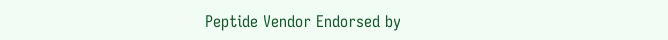Peptide Vendor Endorsed by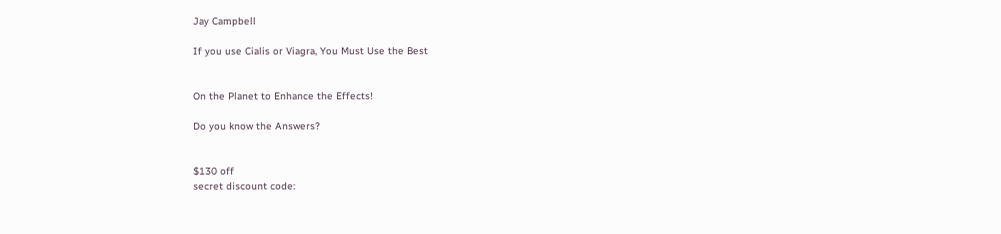Jay Campbell

If you use Cialis or Viagra, You Must Use the Best


On the Planet to Enhance the Effects!

Do you know the Answers?


$130 off
secret discount code: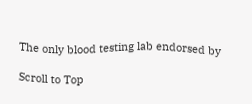The only blood testing lab endorsed by

Scroll to Top